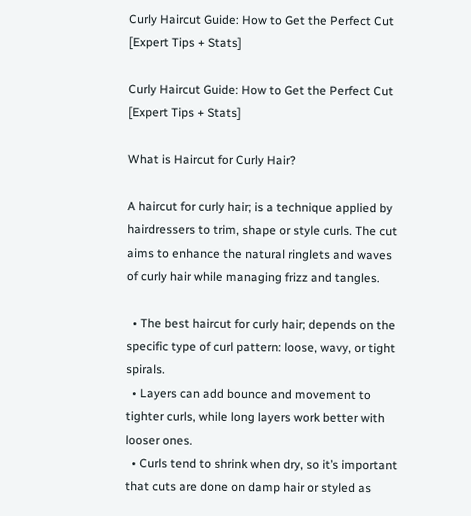Curly Haircut Guide: How to Get the Perfect Cut [Expert Tips + Stats]

Curly Haircut Guide: How to Get the Perfect Cut [Expert Tips + Stats]

What is Haircut for Curly Hair?

A haircut for curly hair; is a technique applied by hairdressers to trim, shape or style curls. The cut aims to enhance the natural ringlets and waves of curly hair while managing frizz and tangles.

  • The best haircut for curly hair; depends on the specific type of curl pattern: loose, wavy, or tight spirals.
  • Layers can add bounce and movement to tighter curls, while long layers work better with looser ones.
  • Curls tend to shrink when dry, so it’s important that cuts are done on damp hair or styled as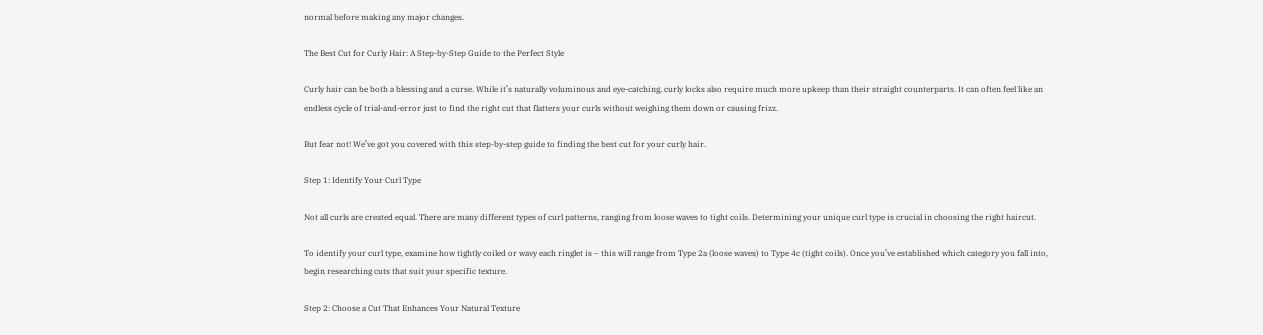normal before making any major changes.

The Best Cut for Curly Hair: A Step-by-Step Guide to the Perfect Style

Curly hair can be both a blessing and a curse. While it’s naturally voluminous and eye-catching, curly locks also require much more upkeep than their straight counterparts. It can often feel like an endless cycle of trial-and-error just to find the right cut that flatters your curls without weighing them down or causing frizz.

But fear not! We’ve got you covered with this step-by-step guide to finding the best cut for your curly hair.

Step 1: Identify Your Curl Type

Not all curls are created equal. There are many different types of curl patterns, ranging from loose waves to tight coils. Determining your unique curl type is crucial in choosing the right haircut.

To identify your curl type, examine how tightly coiled or wavy each ringlet is – this will range from Type 2a (loose waves) to Type 4c (tight coils). Once you’ve established which category you fall into, begin researching cuts that suit your specific texture.

Step 2: Choose a Cut That Enhances Your Natural Texture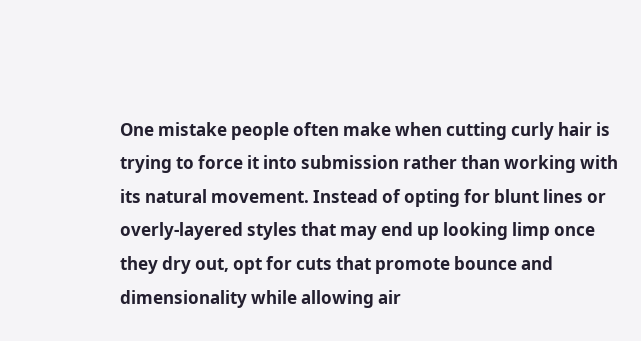One mistake people often make when cutting curly hair is trying to force it into submission rather than working with its natural movement. Instead of opting for blunt lines or overly-layered styles that may end up looking limp once they dry out, opt for cuts that promote bounce and dimensionality while allowing air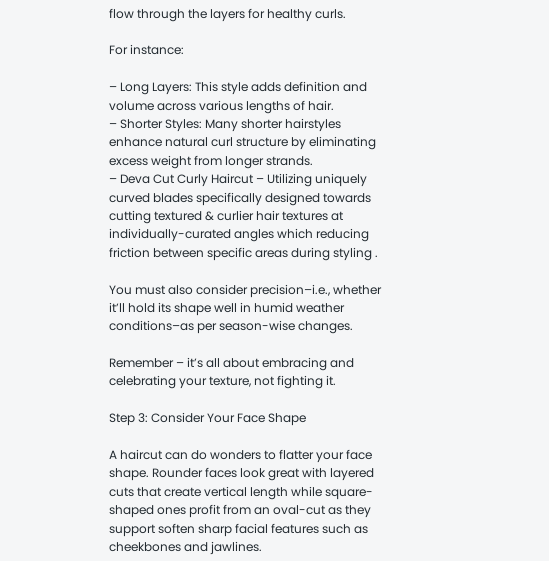flow through the layers for healthy curls.

For instance:

– Long Layers: This style adds definition and volume across various lengths of hair.
– Shorter Styles: Many shorter hairstyles enhance natural curl structure by eliminating excess weight from longer strands.
– Deva Cut Curly Haircut – Utilizing uniquely curved blades specifically designed towards cutting textured & curlier hair textures at individually-curated angles which reducing friction between specific areas during styling .

You must also consider precision–i.e., whether it’ll hold its shape well in humid weather conditions–as per season-wise changes.

Remember – it’s all about embracing and celebrating your texture, not fighting it.

Step 3: Consider Your Face Shape

A haircut can do wonders to flatter your face shape. Rounder faces look great with layered cuts that create vertical length while square-shaped ones profit from an oval-cut as they support soften sharp facial features such as cheekbones and jawlines.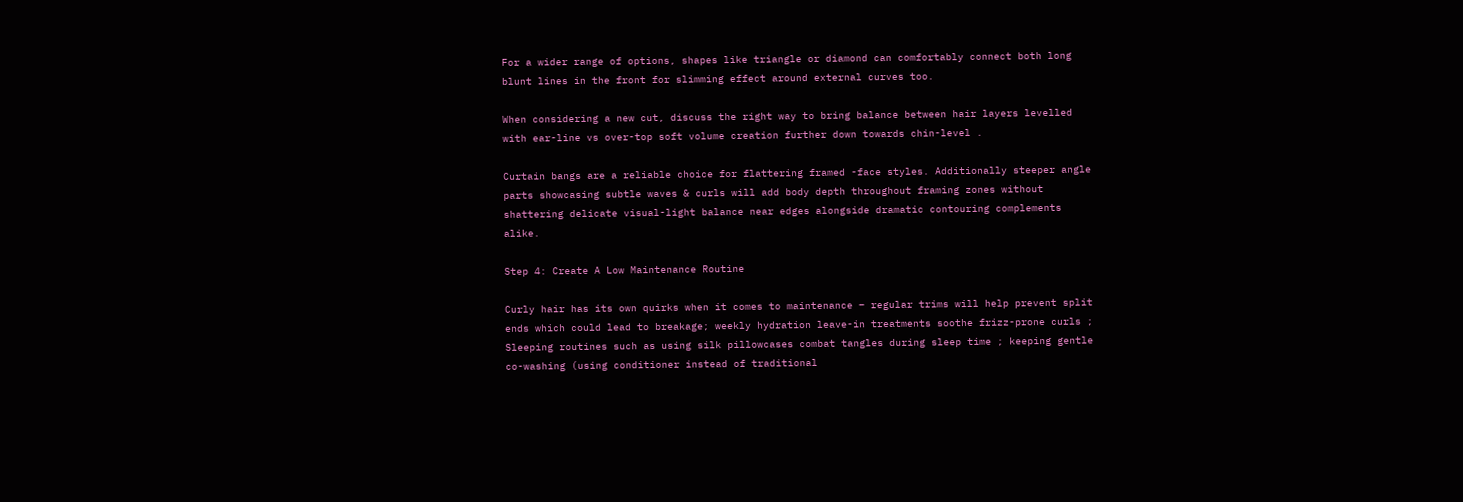For a wider range of options, shapes like triangle or diamond can comfortably connect both long blunt lines in the front for slimming effect around external curves too.

When considering a new cut, discuss the right way to bring balance between hair layers levelled with ear-line vs over-top soft volume creation further down towards chin-level .

Curtain bangs are a reliable choice for flattering framed -face styles. Additionally steeper angle parts showcasing subtle waves & curls will add body depth throughout framing zones without shattering delicate visual-light balance near edges alongside dramatic contouring complements alike.

Step 4: Create A Low Maintenance Routine

Curly hair has its own quirks when it comes to maintenance – regular trims will help prevent split ends which could lead to breakage; weekly hydration leave-in treatments soothe frizz-prone curls ; Sleeping routines such as using silk pillowcases combat tangles during sleep time ; keeping gentle co-washing (using conditioner instead of traditional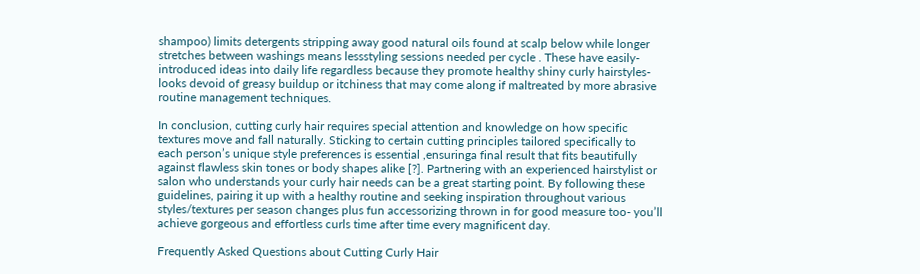shampoo) limits detergents stripping away good natural oils found at scalp below while longer stretches between washings means lessstyling sessions needed per cycle . These have easily-introduced ideas into daily life regardless because they promote healthy shiny curly hairstyles- looks devoid of greasy buildup or itchiness that may come along if maltreated by more abrasive routine management techniques.

In conclusion, cutting curly hair requires special attention and knowledge on how specific textures move and fall naturally. Sticking to certain cutting principles tailored specifically to each person’s unique style preferences is essential ,ensuringa final result that fits beautifully against flawless skin tones or body shapes alike [?]. Partnering with an experienced hairstylist or salon who understands your curly hair needs can be a great starting point. By following these guidelines, pairing it up with a healthy routine and seeking inspiration throughout various styles/textures per season changes plus fun accessorizing thrown in for good measure too- you’ll achieve gorgeous and effortless curls time after time every magnificent day.

Frequently Asked Questions about Cutting Curly Hair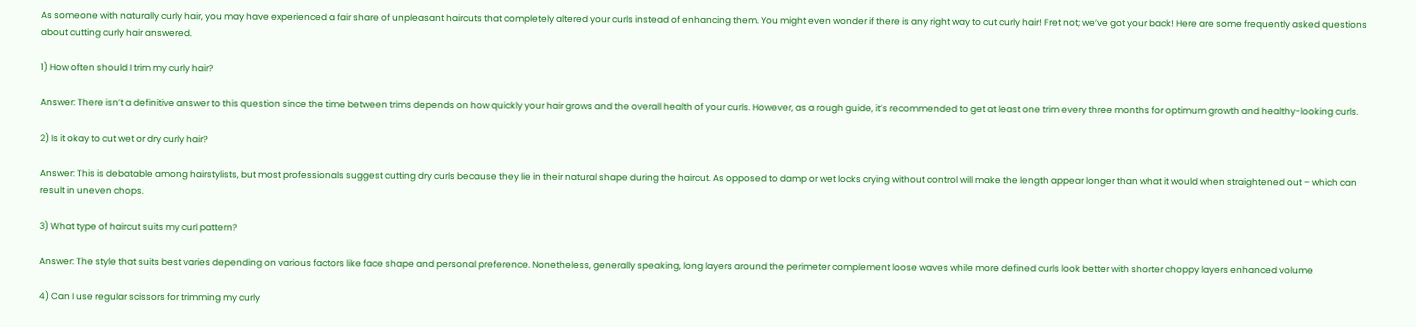As someone with naturally curly hair, you may have experienced a fair share of unpleasant haircuts that completely altered your curls instead of enhancing them. You might even wonder if there is any right way to cut curly hair! Fret not; we’ve got your back! Here are some frequently asked questions about cutting curly hair answered.

1) How often should I trim my curly hair?

Answer: There isn’t a definitive answer to this question since the time between trims depends on how quickly your hair grows and the overall health of your curls. However, as a rough guide, it’s recommended to get at least one trim every three months for optimum growth and healthy-looking curls.

2) Is it okay to cut wet or dry curly hair?

Answer: This is debatable among hairstylists, but most professionals suggest cutting dry curls because they lie in their natural shape during the haircut. As opposed to damp or wet locks crying without control will make the length appear longer than what it would when straightened out – which can result in uneven chops.

3) What type of haircut suits my curl pattern?

Answer: The style that suits best varies depending on various factors like face shape and personal preference. Nonetheless, generally speaking, long layers around the perimeter complement loose waves while more defined curls look better with shorter choppy layers enhanced volume

4) Can I use regular scissors for trimming my curly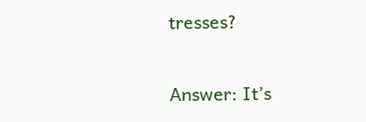tresses?

Answer: It’s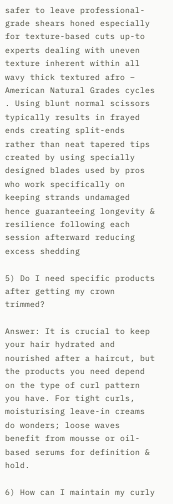safer to leave professional-grade shears honed especially for texture-based cuts up-to experts dealing with uneven texture inherent within all wavy thick textured afro – American Natural Grades cycles . Using blunt normal scissors typically results in frayed ends creating split-ends rather than neat tapered tips created by using specially designed blades used by pros who work specifically on keeping strands undamaged hence guaranteeing longevity & resilience following each session afterward reducing excess shedding

5) Do I need specific products after getting my crown trimmed?

Answer: It is crucial to keep your hair hydrated and nourished after a haircut, but the products you need depend on the type of curl pattern you have. For tight curls, moisturising leave-in creams do wonders; loose waves benefit from mousse or oil-based serums for definition & hold.

6) How can I maintain my curly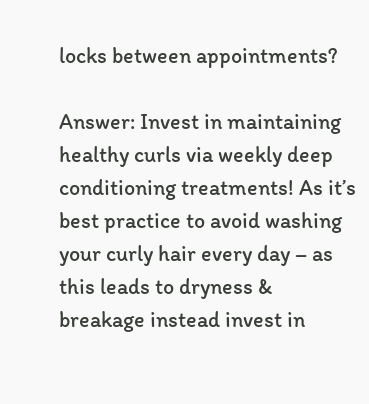locks between appointments?

Answer: Invest in maintaining healthy curls via weekly deep conditioning treatments! As it’s best practice to avoid washing your curly hair every day – as this leads to dryness & breakage instead invest in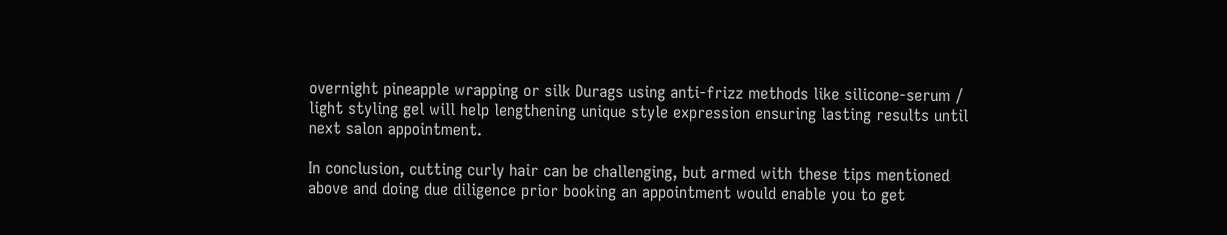overnight pineapple wrapping or silk Durags using anti-frizz methods like silicone-serum / light styling gel will help lengthening unique style expression ensuring lasting results until next salon appointment.

In conclusion, cutting curly hair can be challenging, but armed with these tips mentioned above and doing due diligence prior booking an appointment would enable you to get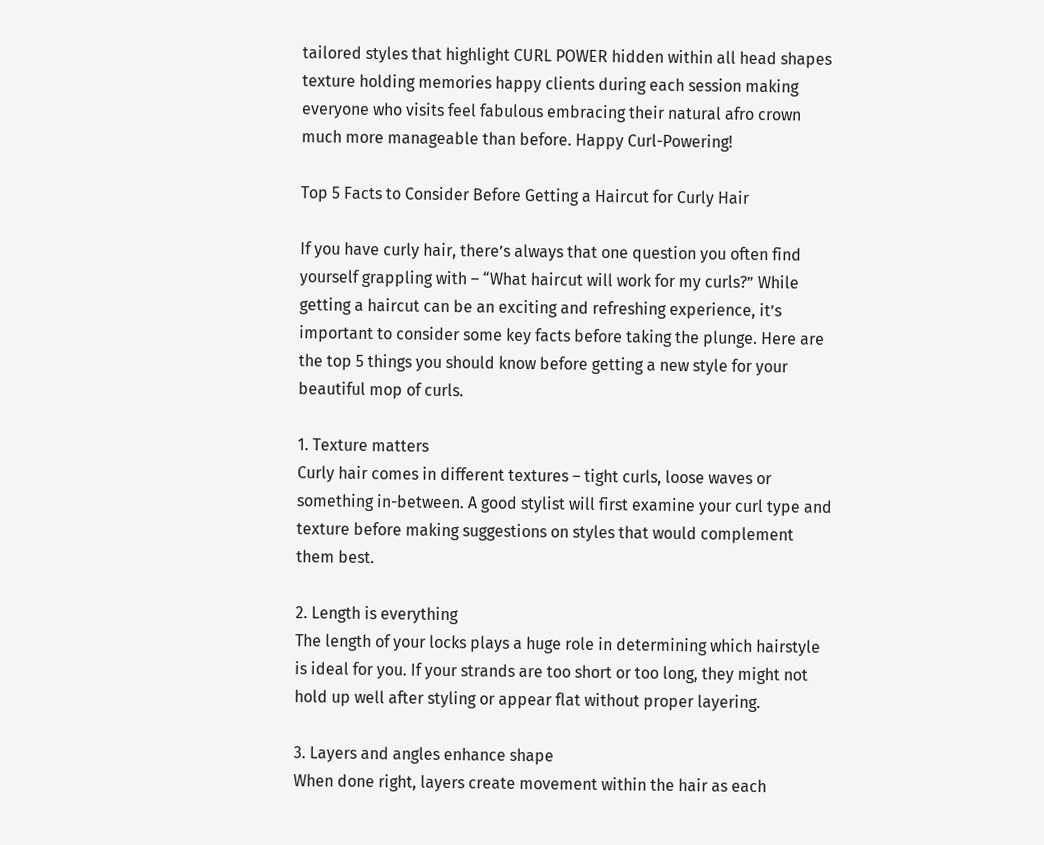tailored styles that highlight CURL POWER hidden within all head shapes texture holding memories happy clients during each session making everyone who visits feel fabulous embracing their natural afro crown much more manageable than before. Happy Curl-Powering!

Top 5 Facts to Consider Before Getting a Haircut for Curly Hair

If you have curly hair, there’s always that one question you often find yourself grappling with – “What haircut will work for my curls?” While getting a haircut can be an exciting and refreshing experience, it’s important to consider some key facts before taking the plunge. Here are the top 5 things you should know before getting a new style for your beautiful mop of curls.

1. Texture matters
Curly hair comes in different textures – tight curls, loose waves or something in-between. A good stylist will first examine your curl type and texture before making suggestions on styles that would complement them best.

2. Length is everything
The length of your locks plays a huge role in determining which hairstyle is ideal for you. If your strands are too short or too long, they might not hold up well after styling or appear flat without proper layering.

3. Layers and angles enhance shape
When done right, layers create movement within the hair as each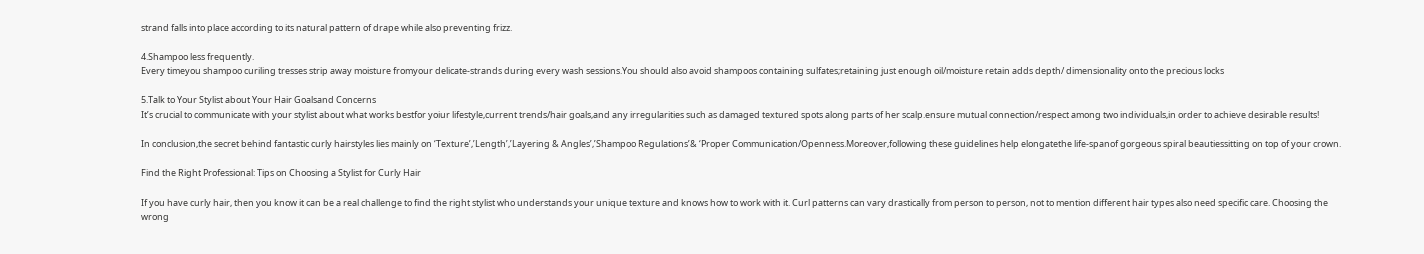strand falls into place according to its natural pattern of drape while also preventing frizz.

4.Shampoo less frequently.
Every timeyou shampoo curiling tresses strip away moisture fromyour delicate-strands during every wash sessions.You should also avoid shampoos containing sulfates;retaining just enough oil/moisture retain adds depth/ dimensionality onto the precious locks

5.Talk to Your Stylist about Your Hair Goalsand Concerns
It’s crucial to communicate with your stylist about what works bestfor yoiur lifestyle,current trends/hair goals,and any irregularities such as damaged textured spots along parts of her scalp.ensure mutual connection/respect among two individuals,in order to achieve desirable results!

In conclusion,the secret behind fantastic curly hairstyles lies mainly on ‘Texture’,’Length’,’Layering & Angles’,’Shampoo Regulations’& ‘Proper Communication/Openness.Moreover,following these guidelines help elongatethe life-spanof gorgeous spiral beautiessitting on top of your crown.

Find the Right Professional: Tips on Choosing a Stylist for Curly Hair

If you have curly hair, then you know it can be a real challenge to find the right stylist who understands your unique texture and knows how to work with it. Curl patterns can vary drastically from person to person, not to mention different hair types also need specific care. Choosing the wrong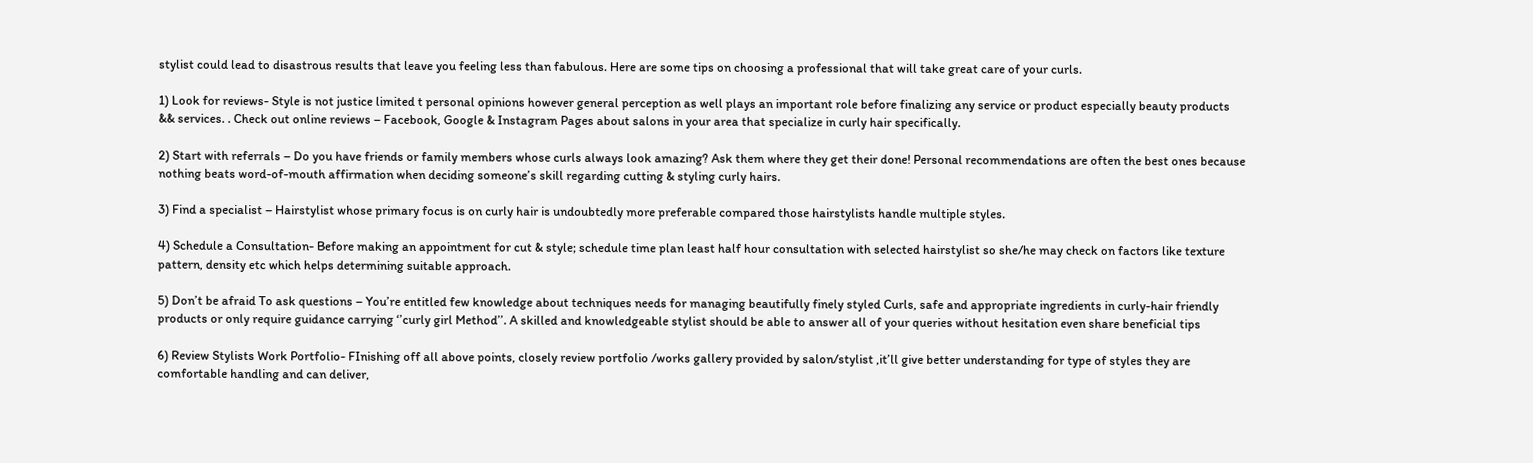stylist could lead to disastrous results that leave you feeling less than fabulous. Here are some tips on choosing a professional that will take great care of your curls.

1) Look for reviews- Style is not justice limited t personal opinions however general perception as well plays an important role before finalizing any service or product especially beauty products && services. . Check out online reviews – Facebook, Google & Instagram Pages about salons in your area that specialize in curly hair specifically.

2) Start with referrals – Do you have friends or family members whose curls always look amazing? Ask them where they get their done! Personal recommendations are often the best ones because nothing beats word-of-mouth affirmation when deciding someone’s skill regarding cutting & styling curly hairs.

3) Find a specialist – Hairstylist whose primary focus is on curly hair is undoubtedly more preferable compared those hairstylists handle multiple styles.

4) Schedule a Consultation- Before making an appointment for cut & style; schedule time plan least half hour consultation with selected hairstylist so she/he may check on factors like texture pattern, density etc which helps determining suitable approach.

5) Don’t be afraid To ask questions – You’re entitled few knowledge about techniques needs for managing beautifully finely styled Curls, safe and appropriate ingredients in curly-hair friendly products or only require guidance carrying ‘’curly girl Method’’. A skilled and knowledgeable stylist should be able to answer all of your queries without hesitation even share beneficial tips

6) Review Stylists Work Portfolio- FInishing off all above points, closely review portfolio /works gallery provided by salon/stylist ,it’ll give better understanding for type of styles they are comfortable handling and can deliver,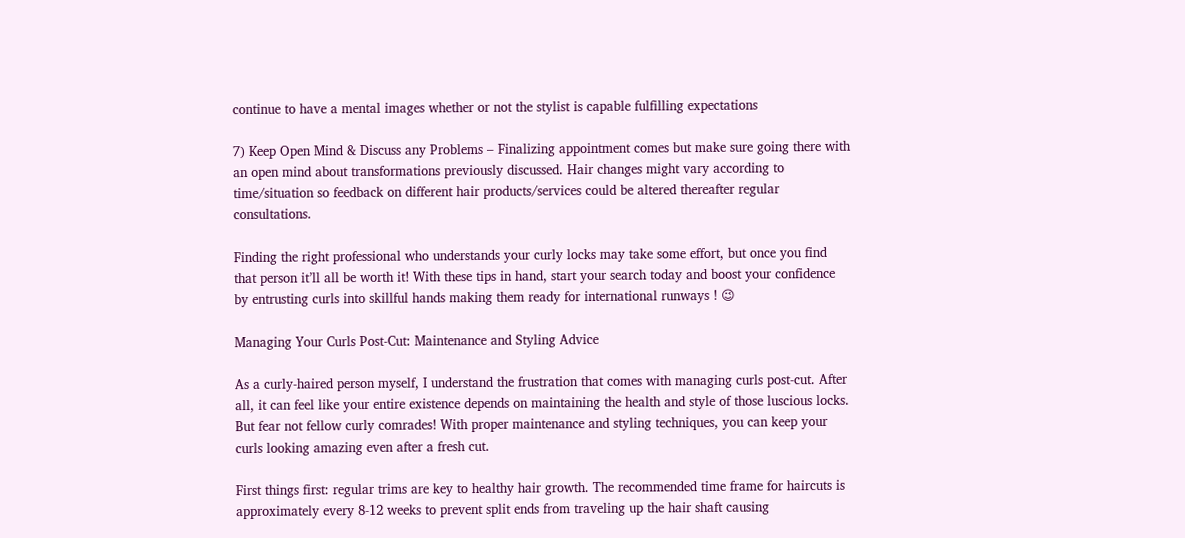continue to have a mental images whether or not the stylist is capable fulfilling expectations

7) Keep Open Mind & Discuss any Problems – Finalizing appointment comes but make sure going there with an open mind about transformations previously discussed. Hair changes might vary according to time/situation so feedback on different hair products/services could be altered thereafter regular consultations.

Finding the right professional who understands your curly locks may take some effort, but once you find that person it’ll all be worth it! With these tips in hand, start your search today and boost your confidence by entrusting curls into skillful hands making them ready for international runways ! 😉

Managing Your Curls Post-Cut: Maintenance and Styling Advice

As a curly-haired person myself, I understand the frustration that comes with managing curls post-cut. After all, it can feel like your entire existence depends on maintaining the health and style of those luscious locks. But fear not fellow curly comrades! With proper maintenance and styling techniques, you can keep your curls looking amazing even after a fresh cut.

First things first: regular trims are key to healthy hair growth. The recommended time frame for haircuts is approximately every 8-12 weeks to prevent split ends from traveling up the hair shaft causing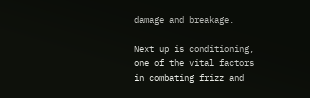damage and breakage.

Next up is conditioning, one of the vital factors in combating frizz and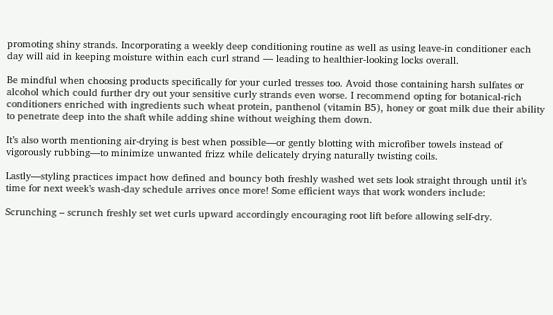promoting shiny strands. Incorporating a weekly deep conditioning routine as well as using leave-in conditioner each day will aid in keeping moisture within each curl strand — leading to healthier-looking locks overall.

Be mindful when choosing products specifically for your curled tresses too. Avoid those containing harsh sulfates or alcohol which could further dry out your sensitive curly strands even worse. I recommend opting for botanical-rich conditioners enriched with ingredients such wheat protein, panthenol (vitamin B5), honey or goat milk due their ability to penetrate deep into the shaft while adding shine without weighing them down.

It’s also worth mentioning air-drying is best when possible—or gently blotting with microfiber towels instead of vigorously rubbing—to minimize unwanted frizz while delicately drying naturally twisting coils.

Lastly—styling practices impact how defined and bouncy both freshly washed wet sets look straight through until it’s time for next week’s wash-day schedule arrives once more! Some efficient ways that work wonders include:

Scrunching – scrunch freshly set wet curls upward accordingly encouraging root lift before allowing self-dry.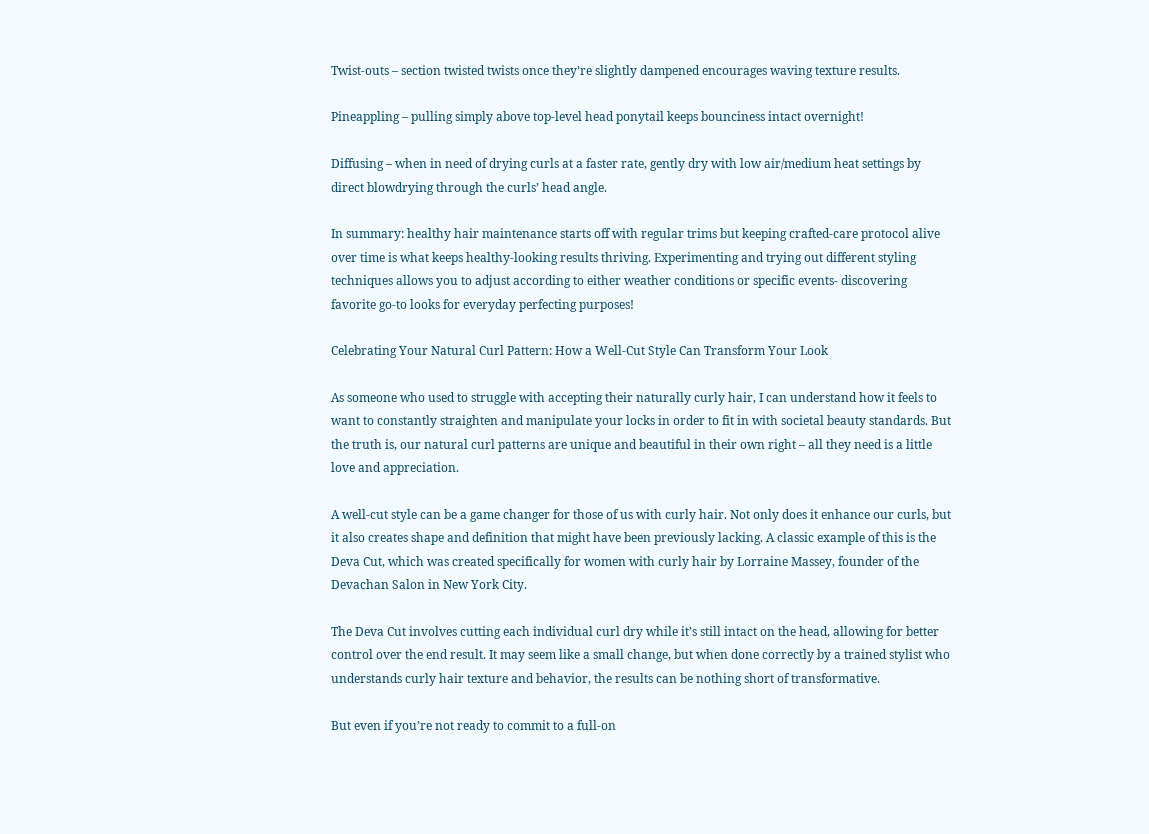Twist-outs – section twisted twists once they’re slightly dampened encourages waving texture results.

Pineappling – pulling simply above top-level head ponytail keeps bounciness intact overnight!

Diffusing – when in need of drying curls at a faster rate, gently dry with low air/medium heat settings by direct blowdrying through the curls’ head angle.

In summary: healthy hair maintenance starts off with regular trims but keeping crafted-care protocol alive over time is what keeps healthy-looking results thriving. Experimenting and trying out different styling techniques allows you to adjust according to either weather conditions or specific events- discovering favorite go-to looks for everyday perfecting purposes!

Celebrating Your Natural Curl Pattern: How a Well-Cut Style Can Transform Your Look

As someone who used to struggle with accepting their naturally curly hair, I can understand how it feels to want to constantly straighten and manipulate your locks in order to fit in with societal beauty standards. But the truth is, our natural curl patterns are unique and beautiful in their own right – all they need is a little love and appreciation.

A well-cut style can be a game changer for those of us with curly hair. Not only does it enhance our curls, but it also creates shape and definition that might have been previously lacking. A classic example of this is the Deva Cut, which was created specifically for women with curly hair by Lorraine Massey, founder of the Devachan Salon in New York City.

The Deva Cut involves cutting each individual curl dry while it’s still intact on the head, allowing for better control over the end result. It may seem like a small change, but when done correctly by a trained stylist who understands curly hair texture and behavior, the results can be nothing short of transformative.

But even if you’re not ready to commit to a full-on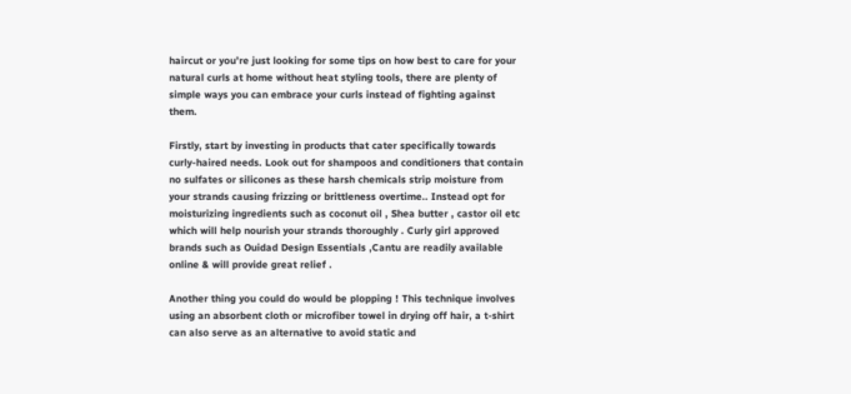haircut or you’re just looking for some tips on how best to care for your natural curls at home without heat styling tools, there are plenty of simple ways you can embrace your curls instead of fighting against them.

Firstly, start by investing in products that cater specifically towards curly-haired needs. Look out for shampoos and conditioners that contain no sulfates or silicones as these harsh chemicals strip moisture from your strands causing frizzing or brittleness overtime.. Instead opt for moisturizing ingredients such as coconut oil , Shea butter , castor oil etc which will help nourish your strands thoroughly . Curly girl approved brands such as Ouidad Design Essentials ,Cantu are readily available online & will provide great relief .

Another thing you could do would be plopping ! This technique involves using an absorbent cloth or microfiber towel in drying off hair, a t-shirt can also serve as an alternative to avoid static and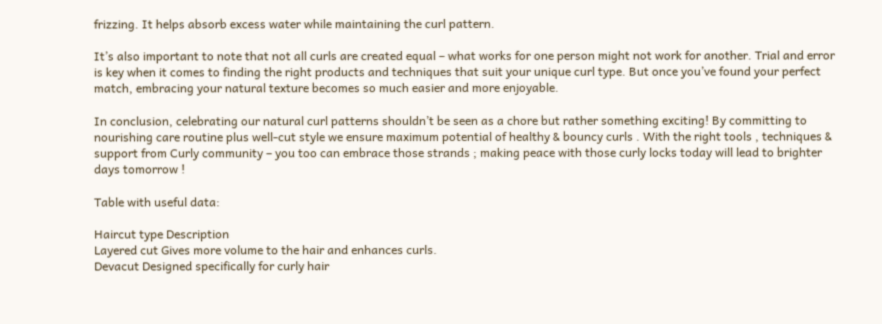frizzing. It helps absorb excess water while maintaining the curl pattern.

It’s also important to note that not all curls are created equal – what works for one person might not work for another. Trial and error is key when it comes to finding the right products and techniques that suit your unique curl type. But once you’ve found your perfect match, embracing your natural texture becomes so much easier and more enjoyable.

In conclusion, celebrating our natural curl patterns shouldn’t be seen as a chore but rather something exciting! By committing to nourishing care routine plus well-cut style we ensure maximum potential of healthy & bouncy curls . With the right tools , techniques & support from Curly community – you too can embrace those strands ; making peace with those curly locks today will lead to brighter days tomorrow !

Table with useful data:

Haircut type Description
Layered cut Gives more volume to the hair and enhances curls.
Devacut Designed specifically for curly hair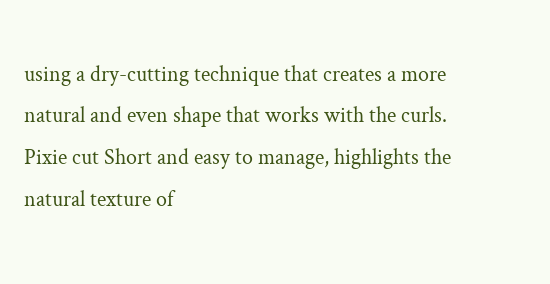using a dry-cutting technique that creates a more natural and even shape that works with the curls.
Pixie cut Short and easy to manage, highlights the natural texture of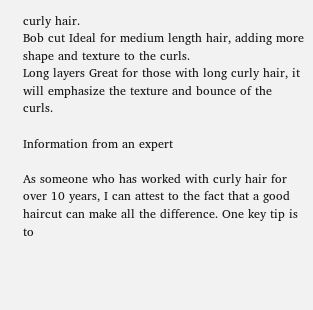curly hair.
Bob cut Ideal for medium length hair, adding more shape and texture to the curls.
Long layers Great for those with long curly hair, it will emphasize the texture and bounce of the curls.

Information from an expert

As someone who has worked with curly hair for over 10 years, I can attest to the fact that a good haircut can make all the difference. One key tip is to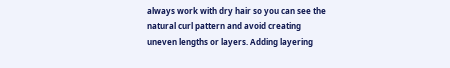always work with dry hair so you can see the natural curl pattern and avoid creating uneven lengths or layers. Adding layering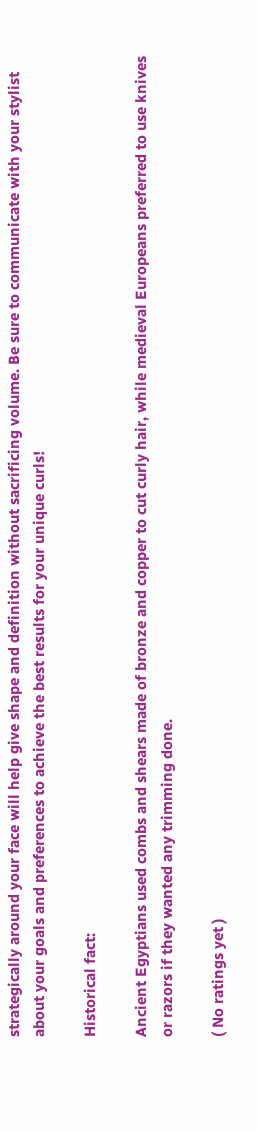strategically around your face will help give shape and definition without sacrificing volume. Be sure to communicate with your stylist about your goals and preferences to achieve the best results for your unique curls!

Historical fact:

Ancient Egyptians used combs and shears made of bronze and copper to cut curly hair, while medieval Europeans preferred to use knives or razors if they wanted any trimming done.

( No ratings yet )